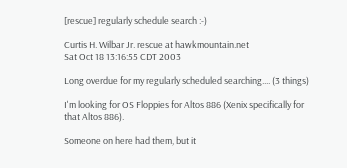[rescue] regularly schedule search :-)

Curtis H. Wilbar Jr. rescue at hawkmountain.net
Sat Oct 18 13:16:55 CDT 2003

Long overdue for my regularly scheduled searching.... (3 things)

I'm looking for OS Floppies for Altos 886 (Xenix specifically for
that Altos 886).

Someone on here had them, but it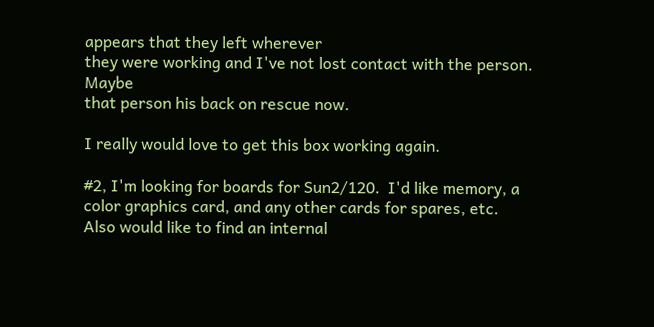appears that they left wherever
they were working and I've not lost contact with the person.  Maybe
that person his back on rescue now.

I really would love to get this box working again.

#2, I'm looking for boards for Sun2/120.  I'd like memory, a
color graphics card, and any other cards for spares, etc.
Also would like to find an internal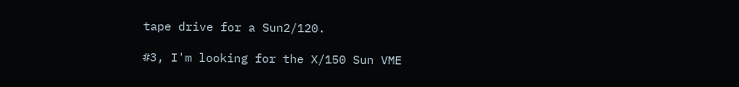tape drive for a Sun2/120.

#3, I'm looking for the X/150 Sun VME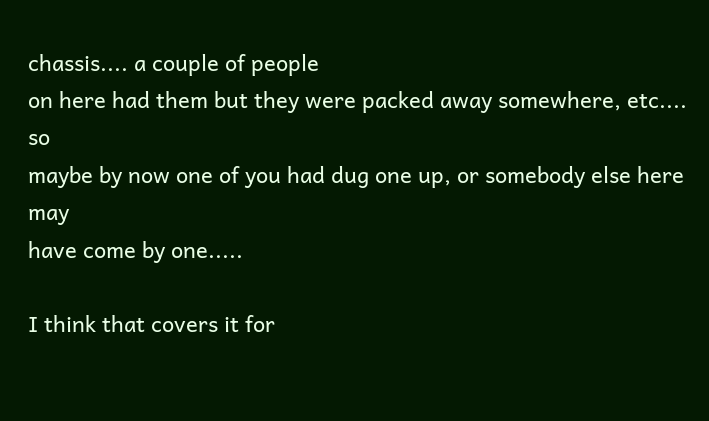chassis.... a couple of people
on here had them but they were packed away somewhere, etc.... so
maybe by now one of you had dug one up, or somebody else here may
have come by one.....

I think that covers it for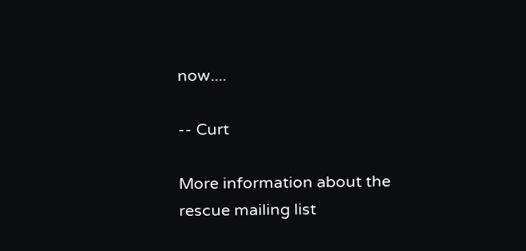now....

-- Curt

More information about the rescue mailing list